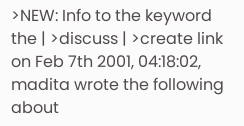>NEW: Info to the keyword the | >discuss | >create link
on Feb 7th 2001, 04:18:02, madita wrote the following about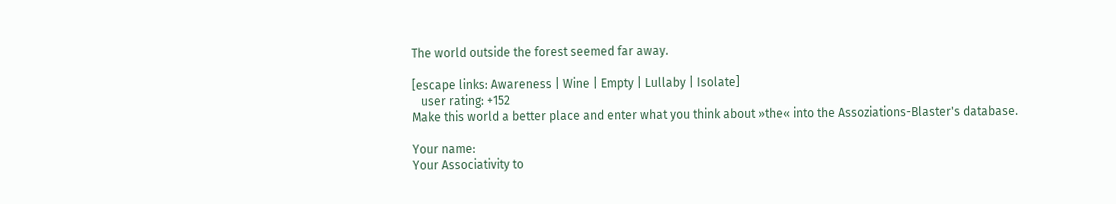The world outside the forest seemed far away.

[escape links: Awareness | Wine | Empty | Lullaby | Isolate]
   user rating: +152
Make this world a better place and enter what you think about »the« into the Assoziations-Blaster's database.

Your name:
Your Associativity to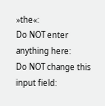»the«:
Do NOT enter anything here:
Do NOT change this input field: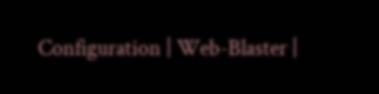Configuration | Web-Blaster |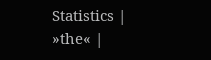Statistics | »the« |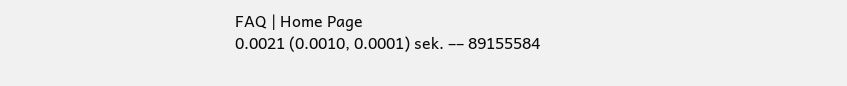FAQ | Home Page
0.0021 (0.0010, 0.0001) sek. –– 89155584